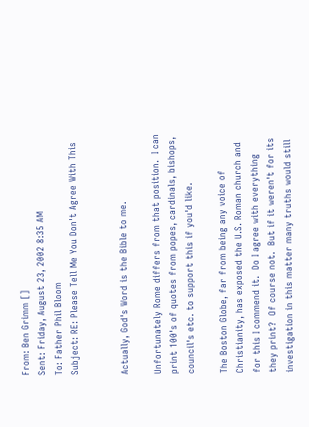From: Ben Grimm []
Sent: Friday, August 23, 2002 8:35 AM
To: Father Phil Bloom
Subject: RE: Please Tell Me You Don't Agree With This


Actually, God's Word is the Bible to me.

Unfortunately Rome differs from that position.  I can
print 100's of quotes from popes, cardinals, bishops,
council's etc. to support this if you'd like.

The Boston Globe, far from being any voice of
Christianity, has exposed the U.S. Roman church and
for this I commend it.  Do I agree with everything
they print?  Of course not.  But if it weren't for its
investigation in this matter many truths would still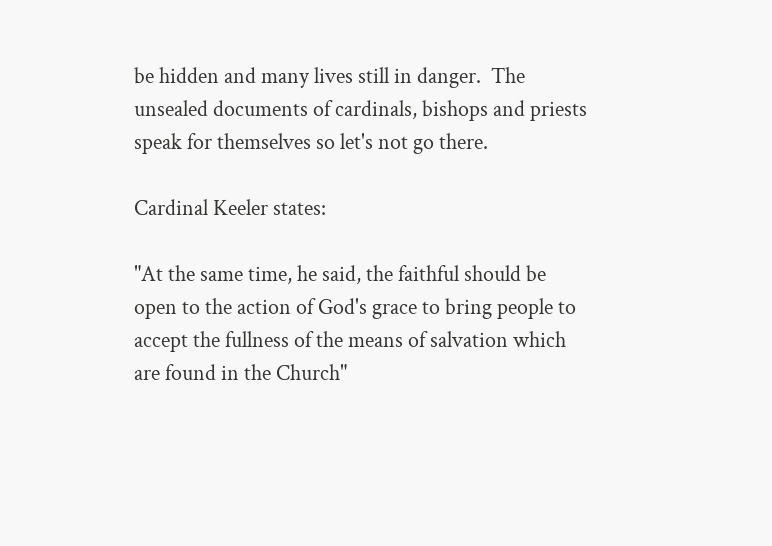be hidden and many lives still in danger.  The
unsealed documents of cardinals, bishops and priests
speak for themselves so let's not go there.

Cardinal Keeler states:

"At the same time, he said, the faithful should be
open to the action of God's grace to bring people to
accept the fullness of the means of salvation which
are found in the Church"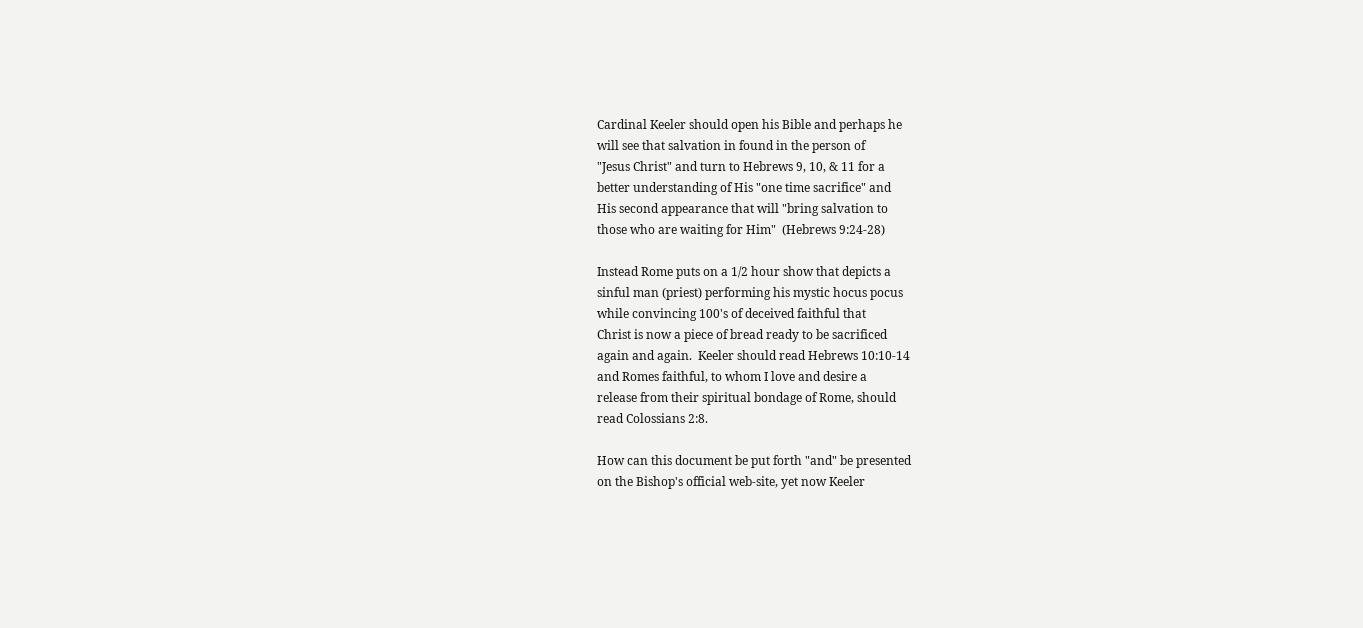Cardinal Keeler should open his Bible and perhaps he
will see that salvation in found in the person of
"Jesus Christ" and turn to Hebrews 9, 10, & 11 for a
better understanding of His "one time sacrifice" and
His second appearance that will "bring salvation to
those who are waiting for Him"  (Hebrews 9:24-28)

Instead Rome puts on a 1/2 hour show that depicts a
sinful man (priest) performing his mystic hocus pocus
while convincing 100's of deceived faithful that
Christ is now a piece of bread ready to be sacrificed
again and again.  Keeler should read Hebrews 10:10-14
and Romes faithful, to whom I love and desire a
release from their spiritual bondage of Rome, should
read Colossians 2:8.

How can this document be put forth "and" be presented
on the Bishop's official web-site, yet now Keeler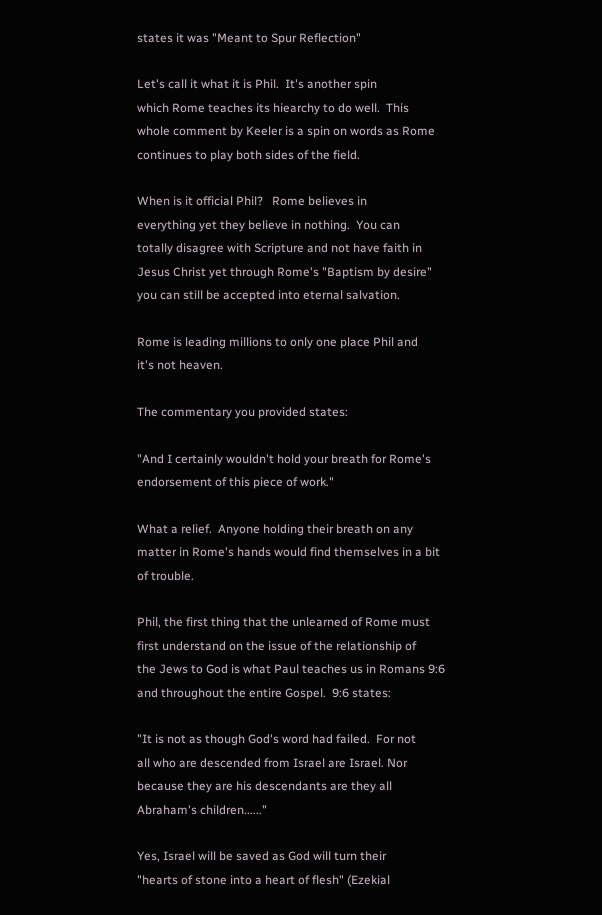states it was "Meant to Spur Reflection"

Let's call it what it is Phil.  It's another spin
which Rome teaches its hiearchy to do well.  This
whole comment by Keeler is a spin on words as Rome
continues to play both sides of the field.

When is it official Phil?   Rome believes in
everything yet they believe in nothing.  You can
totally disagree with Scripture and not have faith in
Jesus Christ yet through Rome's "Baptism by desire"
you can still be accepted into eternal salvation.

Rome is leading millions to only one place Phil and
it's not heaven.

The commentary you provided states:

"And I certainly wouldn't hold your breath for Rome's
endorsement of this piece of work."

What a relief.  Anyone holding their breath on any
matter in Rome's hands would find themselves in a bit
of trouble.

Phil, the first thing that the unlearned of Rome must
first understand on the issue of the relationship of
the Jews to God is what Paul teaches us in Romans 9:6
and throughout the entire Gospel.  9:6 states:

"It is not as though God's word had failed.  For not
all who are descended from Israel are Israel. Nor
because they are his descendants are they all
Abraham's children......"

Yes, Israel will be saved as God will turn their
"hearts of stone into a heart of flesh" (Ezekial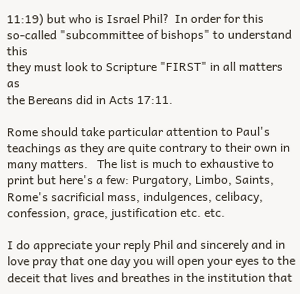11:19) but who is Israel Phil?  In order for this
so-called "subcommittee of bishops" to understand this
they must look to Scripture "FIRST" in all matters as
the Bereans did in Acts 17:11.

Rome should take particular attention to Paul's
teachings as they are quite contrary to their own in
many matters.   The list is much to exhaustive to
print but here's a few: Purgatory, Limbo, Saints,
Rome's sacrificial mass, indulgences, celibacy,
confession, grace, justification etc. etc.

I do appreciate your reply Phil and sincerely and in
love pray that one day you will open your eyes to the
deceit that lives and breathes in the institution that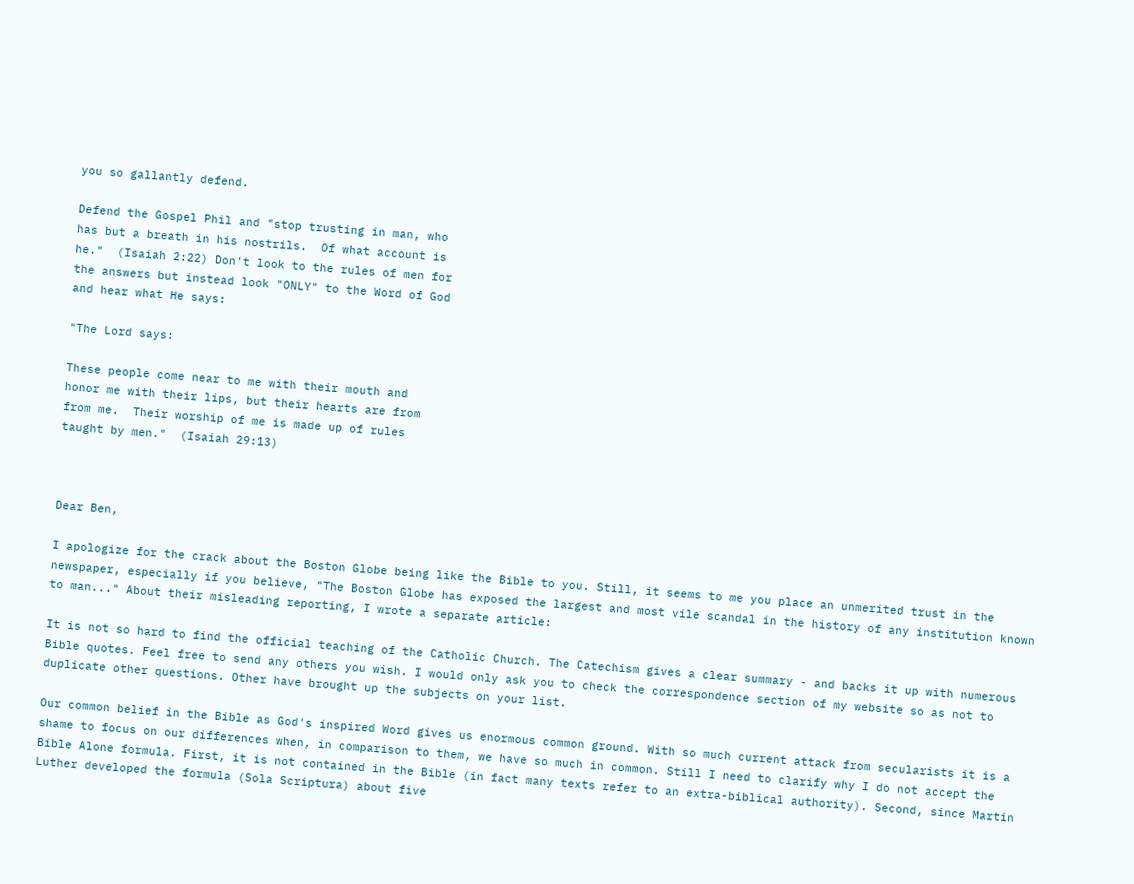you so gallantly defend.

Defend the Gospel Phil and "stop trusting in man, who
has but a breath in his nostrils.  Of what account is
he."  (Isaiah 2:22) Don't look to the rules of men for
the answers but instead look "ONLY" to the Word of God
and hear what He says:

"The Lord says:

These people come near to me with their mouth and
honor me with their lips, but their hearts are from
from me.  Their worship of me is made up of rules
taught by men."  (Isaiah 29:13)



Dear Ben,

I apologize for the crack about the Boston Globe being like the Bible to you. Still, it seems to me you place an unmerited trust in the newspaper, especially if you believe, "The Boston Globe has exposed the largest and most vile scandal in the history of any institution known to man..." About their misleading reporting, I wrote a separate article:

It is not so hard to find the official teaching of the Catholic Church. The Catechism gives a clear summary - and backs it up with numerous Bible quotes. Feel free to send any others you wish. I would only ask you to check the correspondence section of my website so as not to duplicate other questions. Other have brought up the subjects on your list.

Our common belief in the Bible as God's inspired Word gives us enormous common ground. With so much current attack from secularists it is a shame to focus on our differences when, in comparison to them, we have so much in common. Still I need to clarify why I do not accept the Bible Alone formula. First, it is not contained in the Bible (in fact many texts refer to an extra-biblical authority). Second, since Martin Luther developed the formula (Sola Scriptura) about five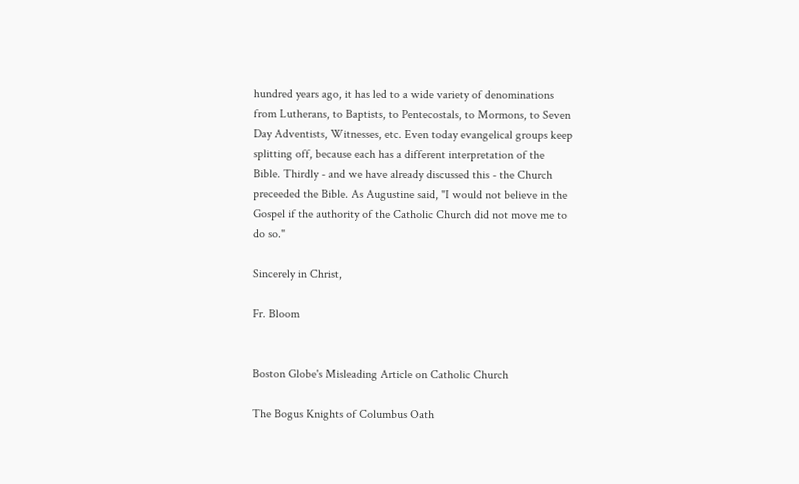hundred years ago, it has led to a wide variety of denominations from Lutherans, to Baptists, to Pentecostals, to Mormons, to Seven Day Adventists, Witnesses, etc. Even today evangelical groups keep splitting off, because each has a different interpretation of the Bible. Thirdly - and we have already discussed this - the Church preceeded the Bible. As Augustine said, "I would not believe in the Gospel if the authority of the Catholic Church did not move me to do so."

Sincerely in Christ,

Fr. Bloom


Boston Globe's Misleading Article on Catholic Church

The Bogus Knights of Columbus Oath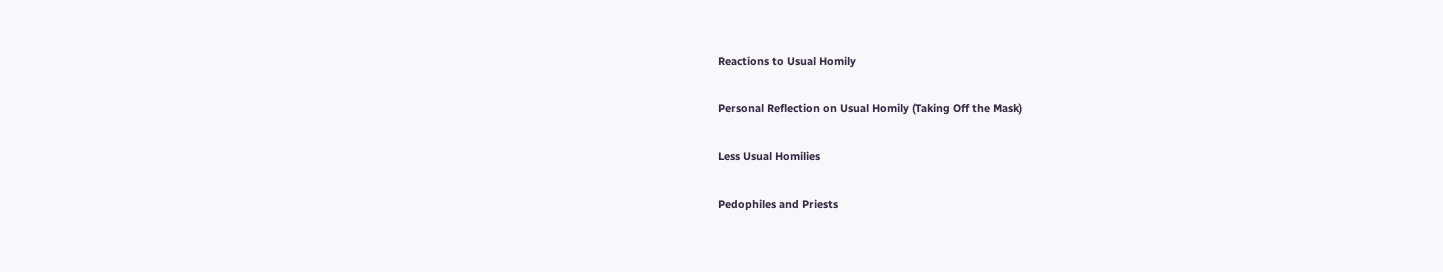Reactions to Usual Homily

Personal Reflection on Usual Homily (Taking Off the Mask)

Less Usual Homilies

Pedophiles and Priests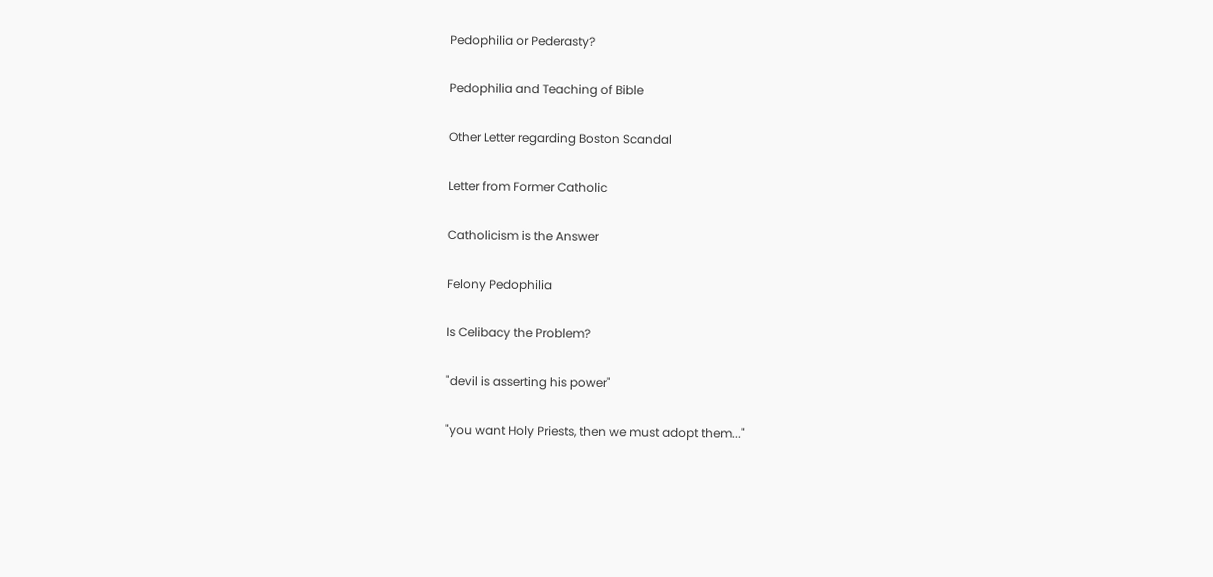Pedophilia or Pederasty?

Pedophilia and Teaching of Bible

Other Letter regarding Boston Scandal

Letter from Former Catholic

Catholicism is the Answer

Felony Pedophilia

Is Celibacy the Problem?

"devil is asserting his power"

"you want Holy Priests, then we must adopt them..."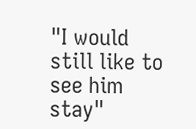"I would still like to see him stay"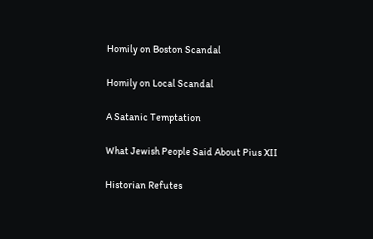Homily on Boston Scandal

Homily on Local Scandal

A Satanic Temptation

What Jewish People Said About Pius XII

Historian Refutes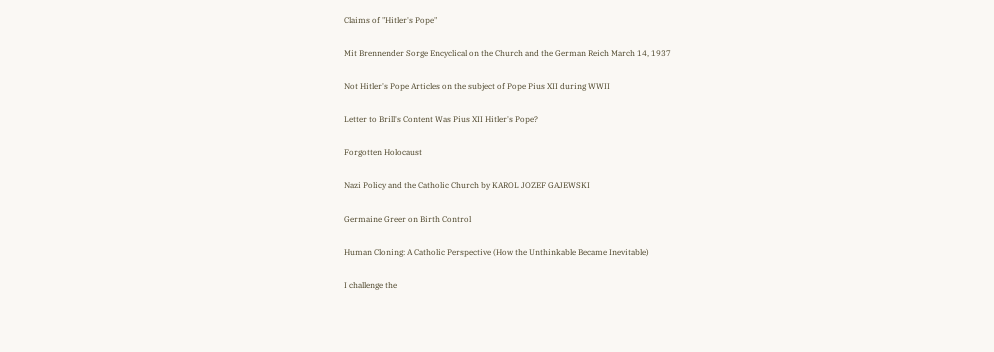Claims of "Hitler's Pope"

Mit Brennender Sorge Encyclical on the Church and the German Reich March 14, 1937

Not Hitler's Pope Articles on the subject of Pope Pius XII during WWII

Letter to Brill's Content Was Pius XII Hitler's Pope?

Forgotten Holocaust

Nazi Policy and the Catholic Church by KAROL JOZEF GAJEWSKI

Germaine Greer on Birth Control

Human Cloning: A Catholic Perspective (How the Unthinkable Became Inevitable)

I challenge the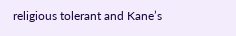religious tolerant and Kane’s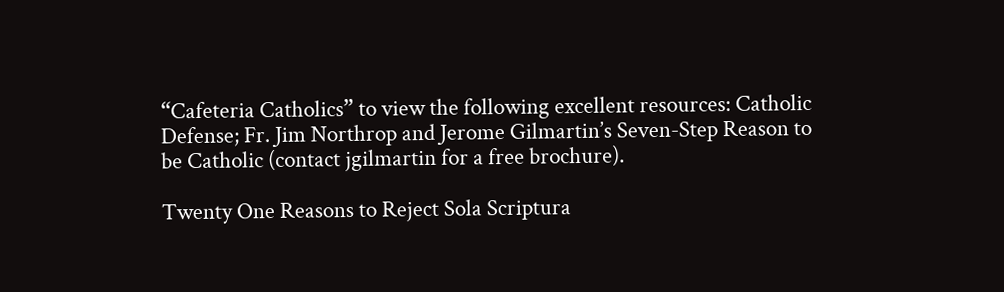“Cafeteria Catholics” to view the following excellent resources: Catholic Defense; Fr. Jim Northrop and Jerome Gilmartin’s Seven-Step Reason to be Catholic (contact jgilmartin for a free brochure).

Twenty One Reasons to Reject Sola Scriptura